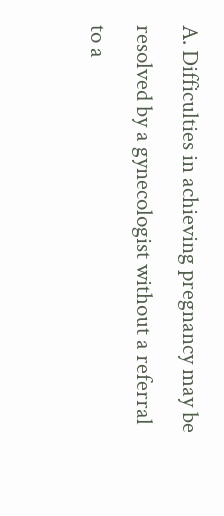A. Difficulties in achieving pregnancy may be resolved by a gynecologist without a referral to a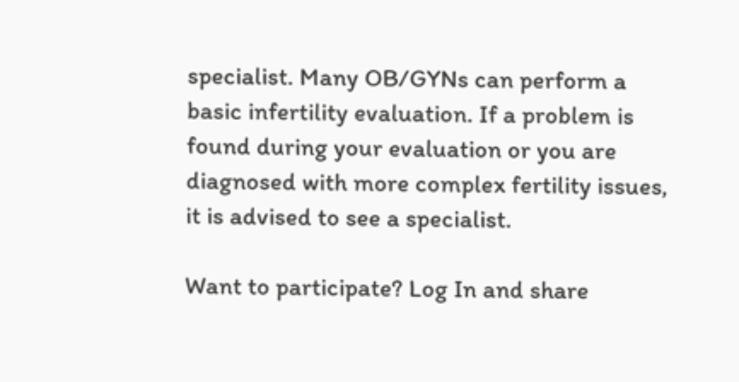specialist. Many OB/GYNs can perform a basic infertility evaluation. If a problem is found during your evaluation or you are diagnosed with more complex fertility issues, it is advised to see a specialist.

Want to participate? Log In and share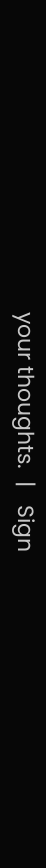your thoughts.  |   Sign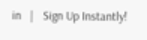in   |   Sign Up Instantly!